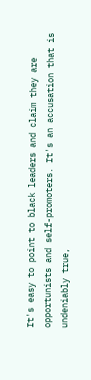It's easy to point to black leaders and claim they are opportunists and self-promoters. It's an accusation that is undeniably true,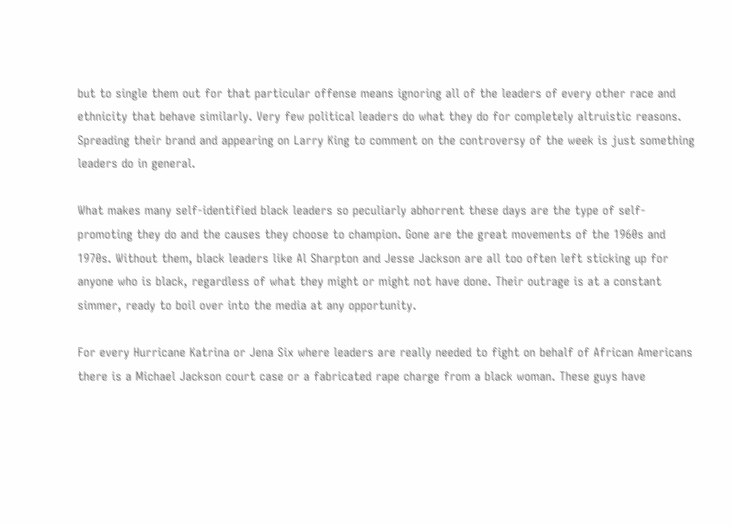but to single them out for that particular offense means ignoring all of the leaders of every other race and ethnicity that behave similarly. Very few political leaders do what they do for completely altruistic reasons. Spreading their brand and appearing on Larry King to comment on the controversy of the week is just something leaders do in general.

What makes many self-identified black leaders so peculiarly abhorrent these days are the type of self-promoting they do and the causes they choose to champion. Gone are the great movements of the 1960s and 1970s. Without them, black leaders like Al Sharpton and Jesse Jackson are all too often left sticking up for anyone who is black, regardless of what they might or might not have done. Their outrage is at a constant simmer, ready to boil over into the media at any opportunity.

For every Hurricane Katrina or Jena Six where leaders are really needed to fight on behalf of African Americans there is a Michael Jackson court case or a fabricated rape charge from a black woman. These guys have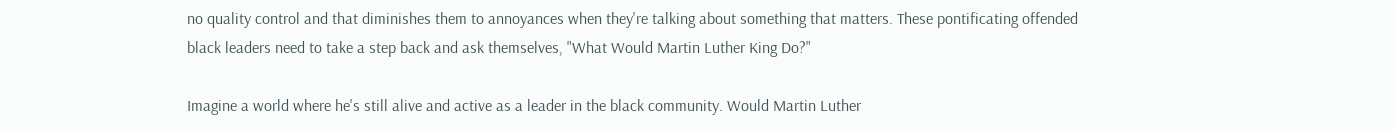no quality control and that diminishes them to annoyances when they're talking about something that matters. These pontificating offended black leaders need to take a step back and ask themselves, "What Would Martin Luther King Do?"

Imagine a world where he's still alive and active as a leader in the black community. Would Martin Luther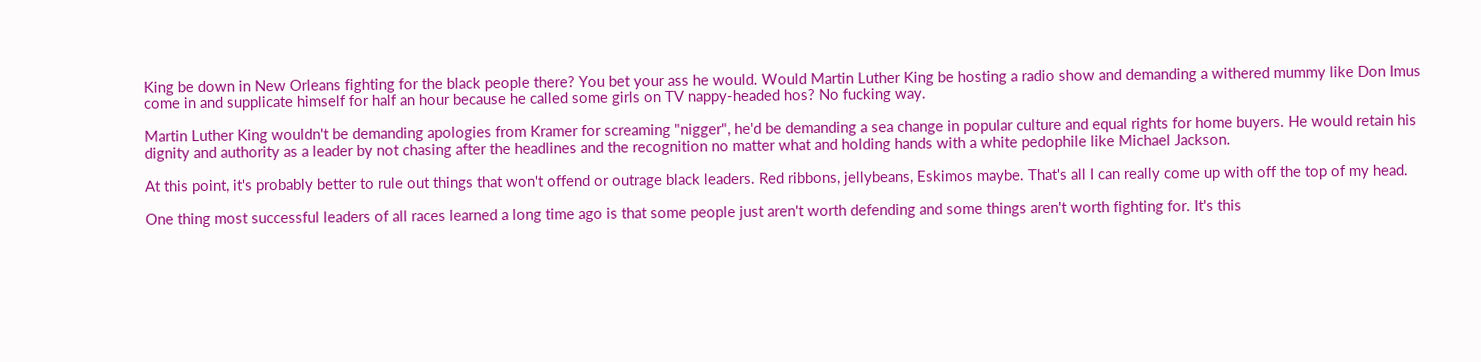King be down in New Orleans fighting for the black people there? You bet your ass he would. Would Martin Luther King be hosting a radio show and demanding a withered mummy like Don Imus come in and supplicate himself for half an hour because he called some girls on TV nappy-headed hos? No fucking way.

Martin Luther King wouldn't be demanding apologies from Kramer for screaming "nigger", he'd be demanding a sea change in popular culture and equal rights for home buyers. He would retain his dignity and authority as a leader by not chasing after the headlines and the recognition no matter what and holding hands with a white pedophile like Michael Jackson.

At this point, it's probably better to rule out things that won't offend or outrage black leaders. Red ribbons, jellybeans, Eskimos maybe. That's all I can really come up with off the top of my head.

One thing most successful leaders of all races learned a long time ago is that some people just aren't worth defending and some things aren't worth fighting for. It's this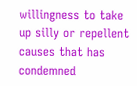willingness to take up silly or repellent causes that has condemned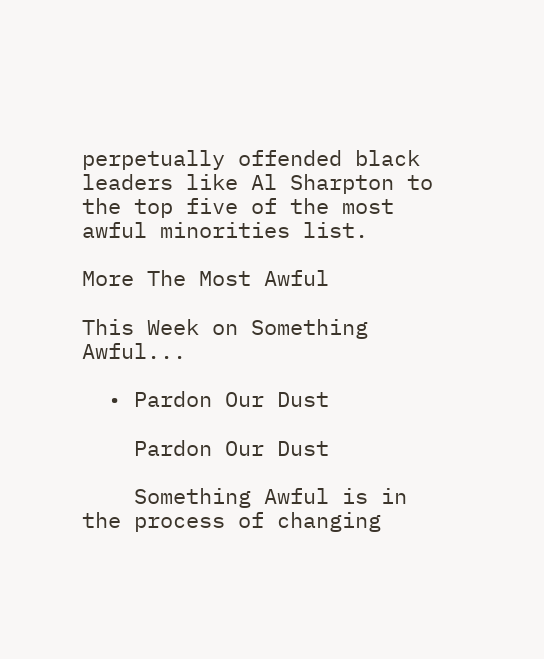perpetually offended black leaders like Al Sharpton to the top five of the most awful minorities list.

More The Most Awful

This Week on Something Awful...

  • Pardon Our Dust

    Pardon Our Dust

    Something Awful is in the process of changing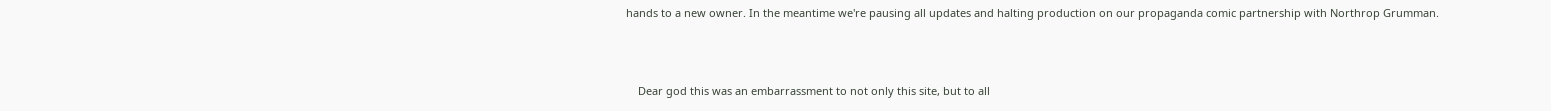hands to a new owner. In the meantime we're pausing all updates and halting production on our propaganda comic partnership with Northrop Grumman.



    Dear god this was an embarrassment to not only this site, but to all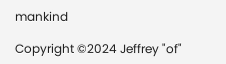mankind

Copyright ©2024 Jeffrey "of"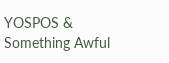YOSPOS & Something Awful